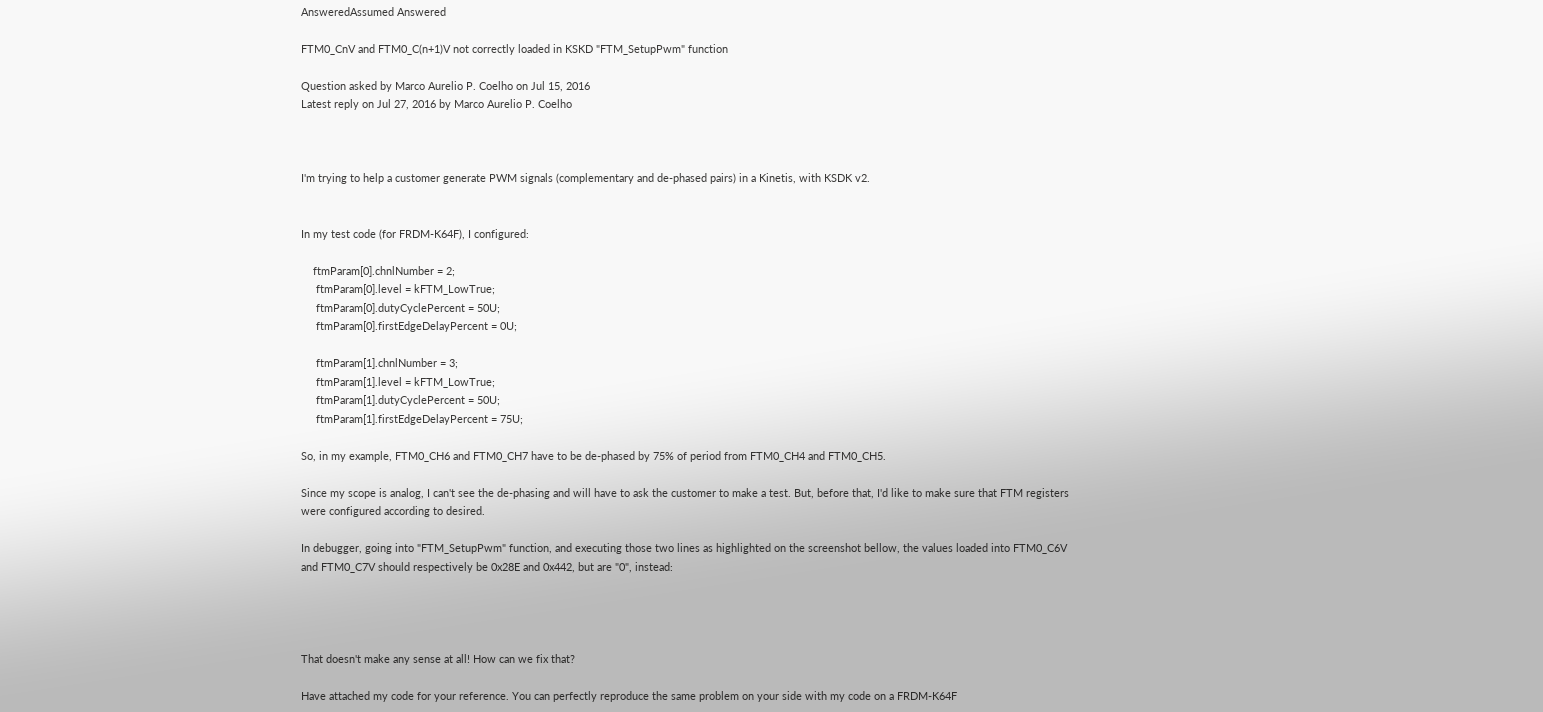AnsweredAssumed Answered

FTM0_CnV and FTM0_C(n+1)V not correctly loaded in KSKD "FTM_SetupPwm" function

Question asked by Marco Aurelio P. Coelho on Jul 15, 2016
Latest reply on Jul 27, 2016 by Marco Aurelio P. Coelho



I'm trying to help a customer generate PWM signals (complementary and de-phased pairs) in a Kinetis, with KSDK v2.


In my test code (for FRDM-K64F), I configured:

    ftmParam[0].chnlNumber = 2;
     ftmParam[0].level = kFTM_LowTrue;
     ftmParam[0].dutyCyclePercent = 50U;
     ftmParam[0].firstEdgeDelayPercent = 0U;

     ftmParam[1].chnlNumber = 3;
     ftmParam[1].level = kFTM_LowTrue;
     ftmParam[1].dutyCyclePercent = 50U;
     ftmParam[1].firstEdgeDelayPercent = 75U;

So, in my example, FTM0_CH6 and FTM0_CH7 have to be de-phased by 75% of period from FTM0_CH4 and FTM0_CH5.

Since my scope is analog, I can't see the de-phasing and will have to ask the customer to make a test. But, before that, I'd like to make sure that FTM registers were configured according to desired.

In debugger, going into "FTM_SetupPwm" function, and executing those two lines as highlighted on the screenshot bellow, the values loaded into FTM0_C6V and FTM0_C7V should respectively be 0x28E and 0x442, but are "0", instead:




That doesn't make any sense at all! How can we fix that?

Have attached my code for your reference. You can perfectly reproduce the same problem on your side with my code on a FRDM-K64F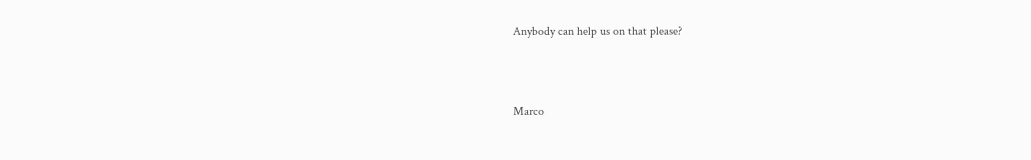Anybody can help us on that please?



Marco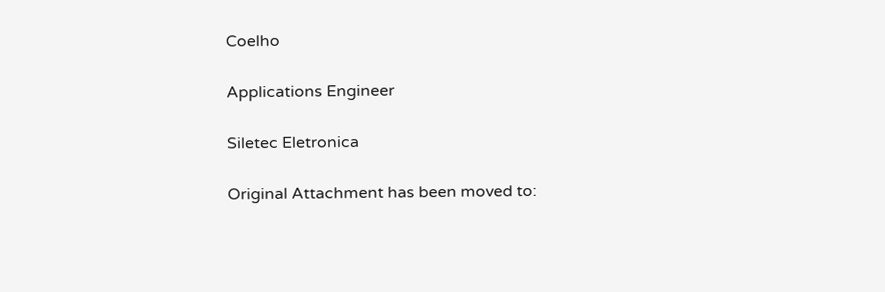Coelho

Applications Engineer

Siletec Eletronica

Original Attachment has been moved to: